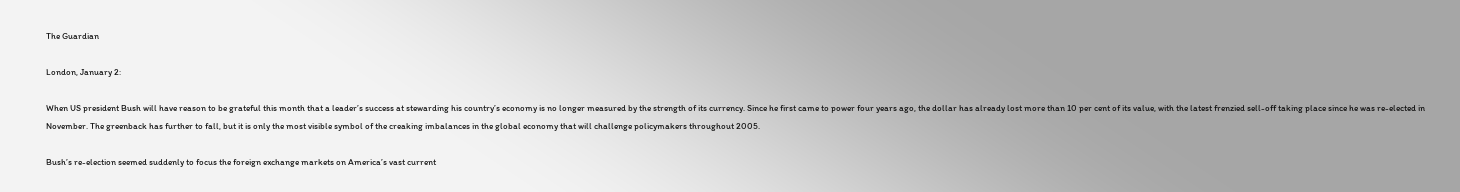The Guardian

London, January 2:

When US president Bush will have reason to be grateful this month that a leader’s success at stewarding his country’s economy is no longer measured by the strength of its currency. Since he first came to power four years ago, the dollar has already lost more than 10 per cent of its value, with the latest frenzied sell-off taking place since he was re-elected in November. The greenback has further to fall, but it is only the most visible symbol of the creaking imbalances in the global economy that will challenge policymakers throughout 2005.

Bush’s re-election seemed suddenly to focus the foreign exchange markets on America’s vast current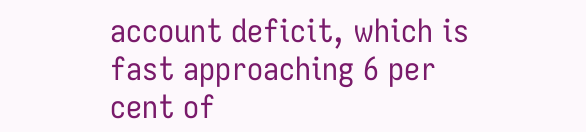account deficit, which is fast approaching 6 per cent of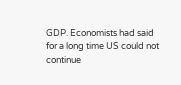GDP. Economists had said for a long time US could not continue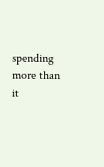spending more than it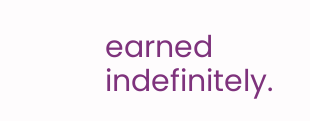earned indefinitely.